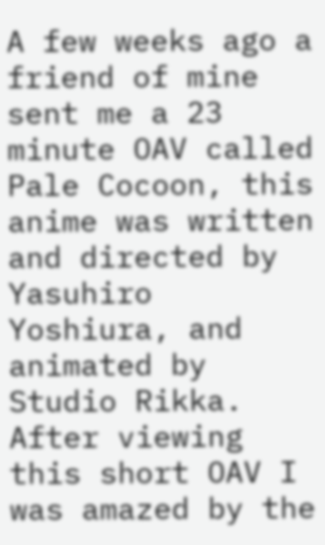A few weeks ago a friend of mine sent me a 23 minute OAV called Pale Cocoon, this anime was written and directed by Yasuhiro Yoshiura, and animated by Studio Rikka. After viewing this short OAV I was amazed by the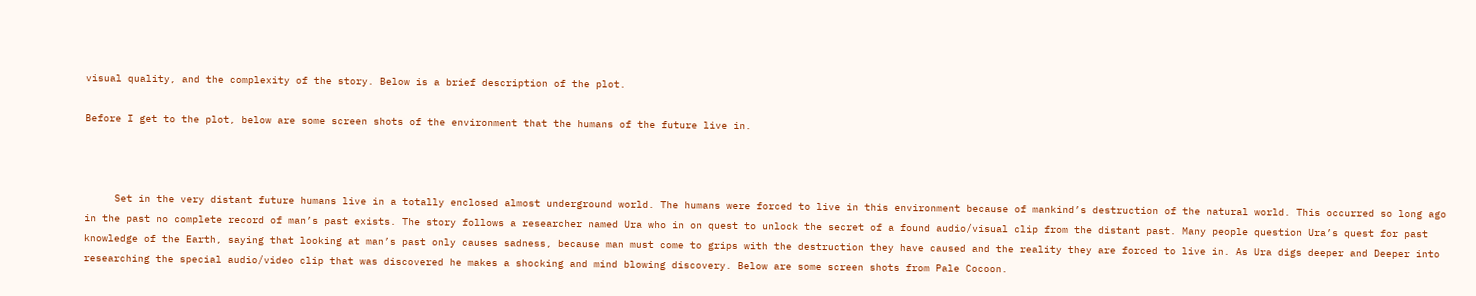visual quality, and the complexity of the story. Below is a brief description of the plot.

Before I get to the plot, below are some screen shots of the environment that the humans of the future live in.



     Set in the very distant future humans live in a totally enclosed almost underground world. The humans were forced to live in this environment because of mankind’s destruction of the natural world. This occurred so long ago in the past no complete record of man’s past exists. The story follows a researcher named Ura who in on quest to unlock the secret of a found audio/visual clip from the distant past. Many people question Ura’s quest for past knowledge of the Earth, saying that looking at man’s past only causes sadness, because man must come to grips with the destruction they have caused and the reality they are forced to live in. As Ura digs deeper and Deeper into researching the special audio/video clip that was discovered he makes a shocking and mind blowing discovery. Below are some screen shots from Pale Cocoon.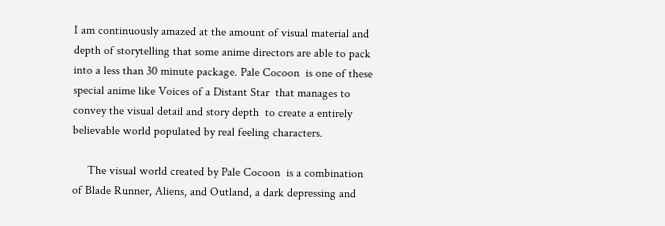I am continuously amazed at the amount of visual material and depth of storytelling that some anime directors are able to pack into a less than 30 minute package. Pale Cocoon  is one of these special anime like Voices of a Distant Star  that manages to convey the visual detail and story depth  to create a entirely believable world populated by real feeling characters.

     The visual world created by Pale Cocoon  is a combination of Blade Runner, Aliens, and Outland, a dark depressing and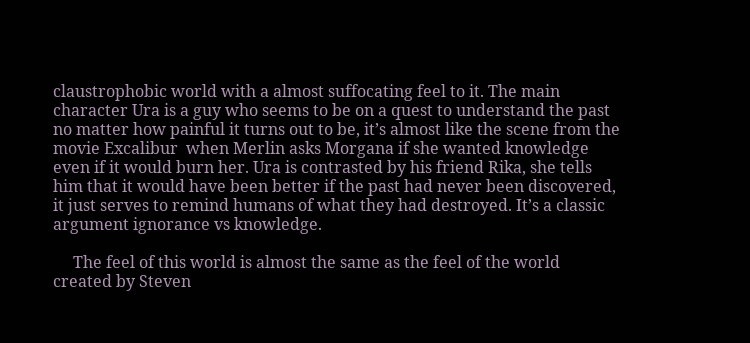claustrophobic world with a almost suffocating feel to it. The main character Ura is a guy who seems to be on a quest to understand the past no matter how painful it turns out to be, it’s almost like the scene from the movie Excalibur  when Merlin asks Morgana if she wanted knowledge even if it would burn her. Ura is contrasted by his friend Rika, she tells him that it would have been better if the past had never been discovered, it just serves to remind humans of what they had destroyed. It’s a classic argument ignorance vs knowledge.

     The feel of this world is almost the same as the feel of the world created by Steven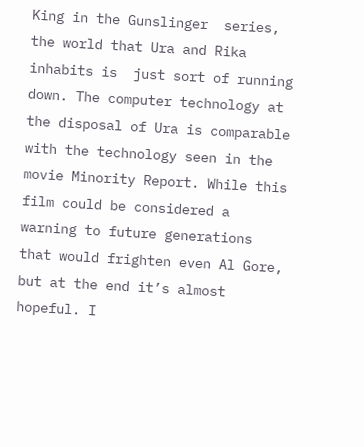King in the Gunslinger  series, the world that Ura and Rika inhabits is  just sort of running down. The computer technology at the disposal of Ura is comparable with the technology seen in the movie Minority Report. While this film could be considered a warning to future generations that would frighten even Al Gore, but at the end it’s almost hopeful. I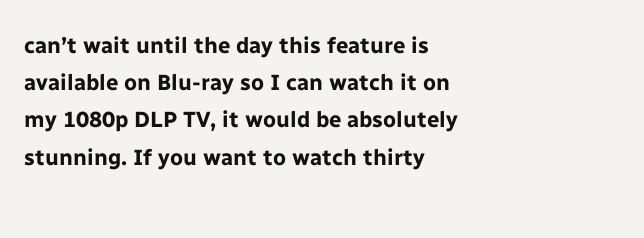can’t wait until the day this feature is available on Blu-ray so I can watch it on my 1080p DLP TV, it would be absolutely stunning. If you want to watch thirty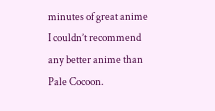minutes of great anime I couldn’t recommend any better anime than Pale Cocoon.